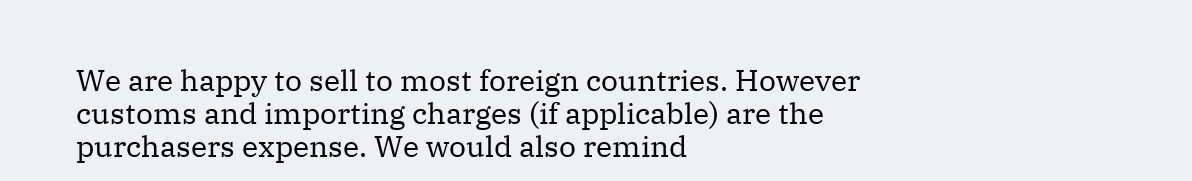We are happy to sell to most foreign countries. However customs and importing charges (if applicable) are the purchasers expense. We would also remind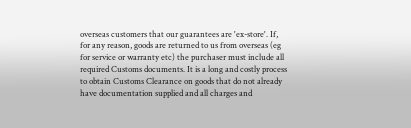overseas customers that our guarantees are 'ex-store'. If, for any reason, goods are returned to us from overseas (eg for service or warranty etc) the purchaser must include all required Customs documents. It is a long and costly process to obtain Customs Clearance on goods that do not already have documentation supplied and all charges and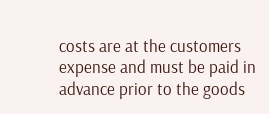costs are at the customers expense and must be paid in advance prior to the goods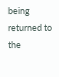being returned to the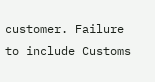customer. Failure to include Customs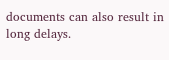documents can also result in long delays.